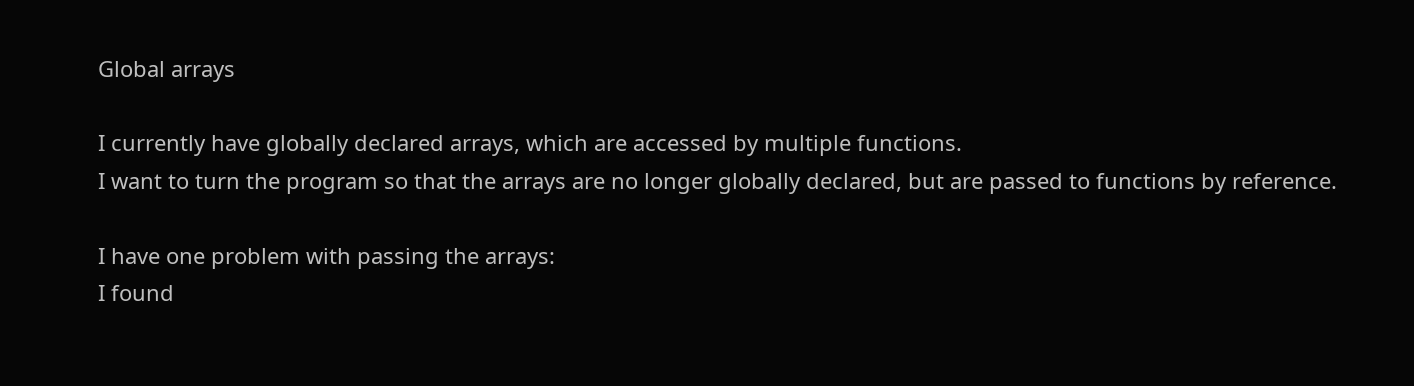Global arrays

I currently have globally declared arrays, which are accessed by multiple functions.
I want to turn the program so that the arrays are no longer globally declared, but are passed to functions by reference.

I have one problem with passing the arrays:
I found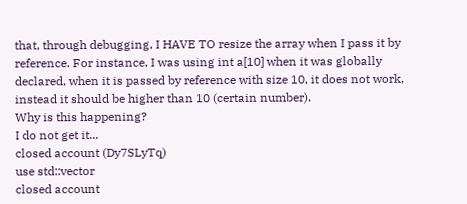that, through debugging, I HAVE TO resize the array when I pass it by reference. For instance, I was using int a[10] when it was globally declared, when it is passed by reference with size 10, it does not work, instead it should be higher than 10 (certain number).
Why is this happening?
I do not get it...
closed account (Dy7SLyTq)
use std::vector
closed account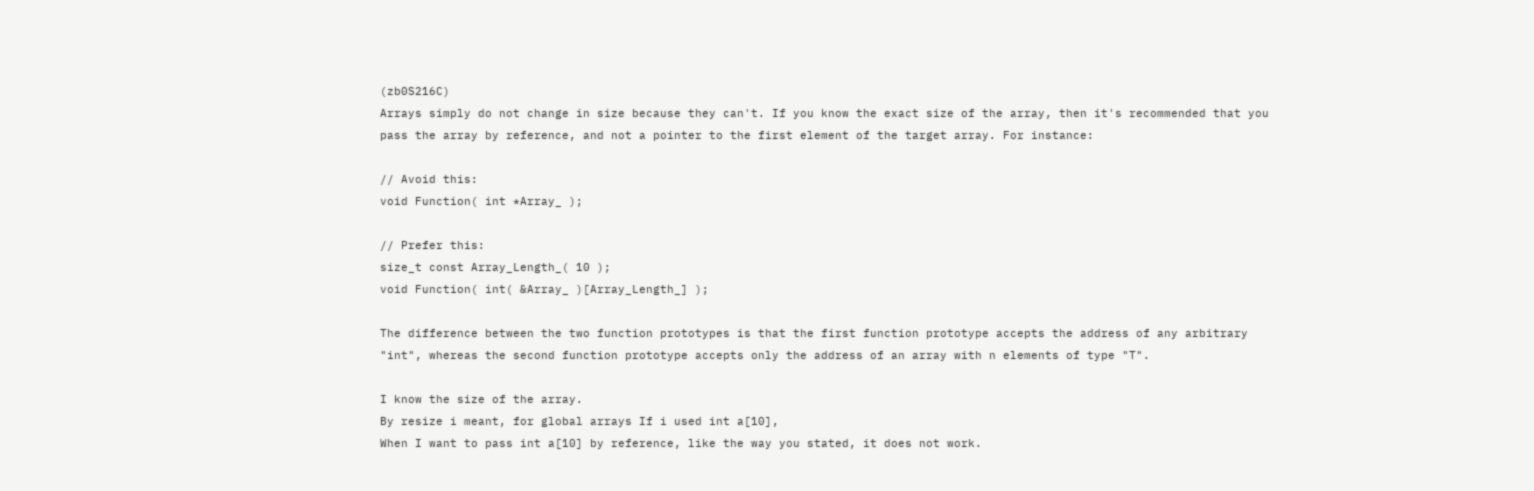(zb0S216C)
Arrays simply do not change in size because they can't. If you know the exact size of the array, then it's recommended that you pass the array by reference, and not a pointer to the first element of the target array. For instance:

// Avoid this:
void Function( int *Array_ );

// Prefer this:
size_t const Array_Length_( 10 );
void Function( int( &Array_ )[Array_Length_] );

The difference between the two function prototypes is that the first function prototype accepts the address of any arbitrary "int", whereas the second function prototype accepts only the address of an array with n elements of type "T".

I know the size of the array.
By resize i meant, for global arrays If i used int a[10],
When I want to pass int a[10] by reference, like the way you stated, it does not work.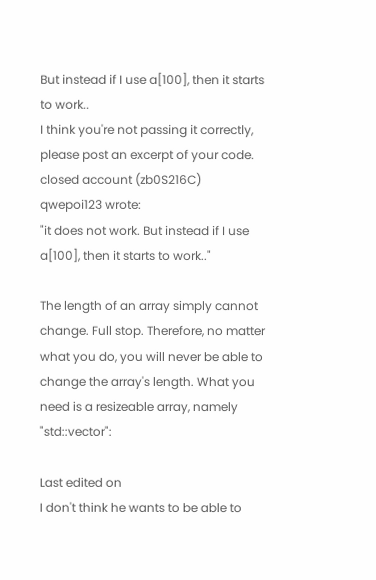But instead if I use a[100], then it starts to work..
I think you're not passing it correctly, please post an excerpt of your code.
closed account (zb0S216C)
qwepoi123 wrote:
"it does not work. But instead if I use a[100], then it starts to work.."

The length of an array simply cannot change. Full stop. Therefore, no matter what you do, you will never be able to change the array's length. What you need is a resizeable array, namely "std::vector":

Last edited on
I don't think he wants to be able to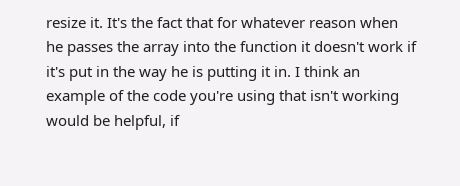resize it. It's the fact that for whatever reason when he passes the array into the function it doesn't work if it's put in the way he is putting it in. I think an example of the code you're using that isn't working would be helpful, if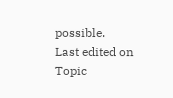possible.
Last edited on
Topic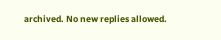archived. No new replies allowed.